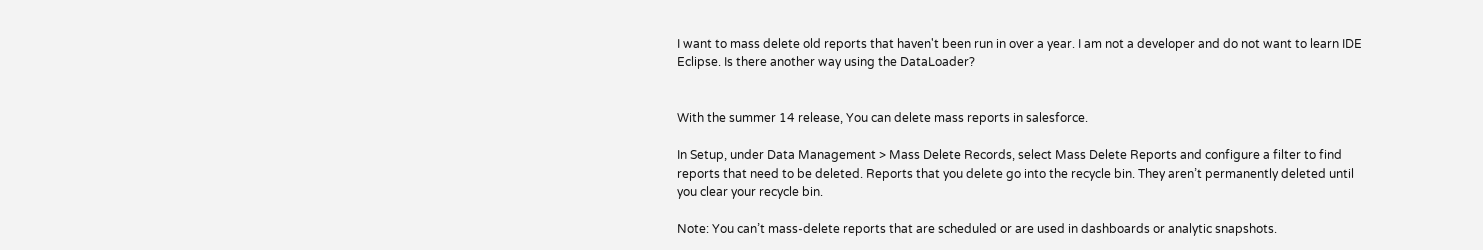I want to mass delete old reports that haven't been run in over a year. I am not a developer and do not want to learn IDE Eclipse. Is there another way using the DataLoader?


With the summer 14 release, You can delete mass reports in salesforce.

In Setup, under Data Management > Mass Delete Records, select Mass Delete Reports and configure a filter to find reports that need to be deleted. Reports that you delete go into the recycle bin. They aren’t permanently deleted until you clear your recycle bin.

Note: You can’t mass-delete reports that are scheduled or are used in dashboards or analytic snapshots.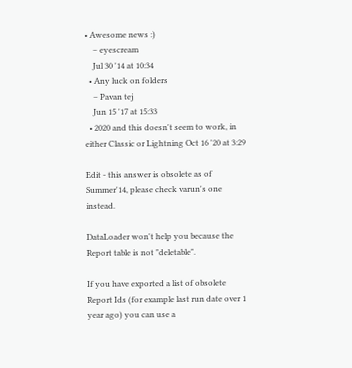• Awesome news :)
    – eyescream
    Jul 30 '14 at 10:34
  • Any luck on folders
    – Pavan tej
    Jun 15 '17 at 15:33
  • 2020 and this doesn't seem to work, in either Classic or Lightning Oct 16 '20 at 3:29

Edit - this answer is obsolete as of Summer'14, please check varun's one instead.

DataLoader won't help you because the Report table is not "deletable".

If you have exported a list of obsolete Report Ids (for example last run date over 1 year ago) you can use a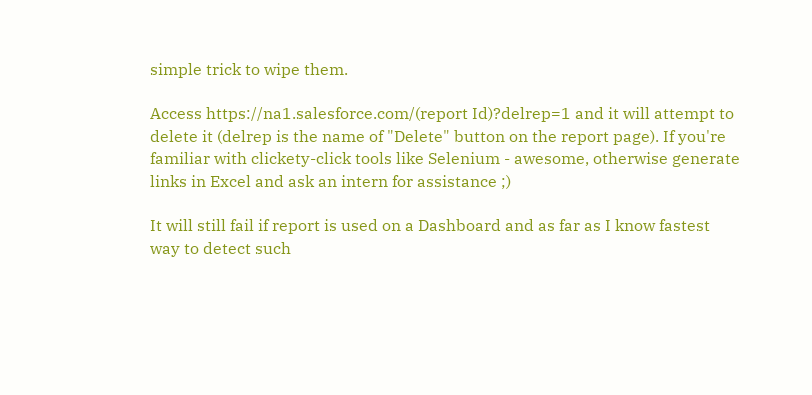simple trick to wipe them.

Access https://na1.salesforce.com/(report Id)?delrep=1 and it will attempt to delete it (delrep is the name of "Delete" button on the report page). If you're familiar with clickety-click tools like Selenium - awesome, otherwise generate links in Excel and ask an intern for assistance ;)

It will still fail if report is used on a Dashboard and as far as I know fastest way to detect such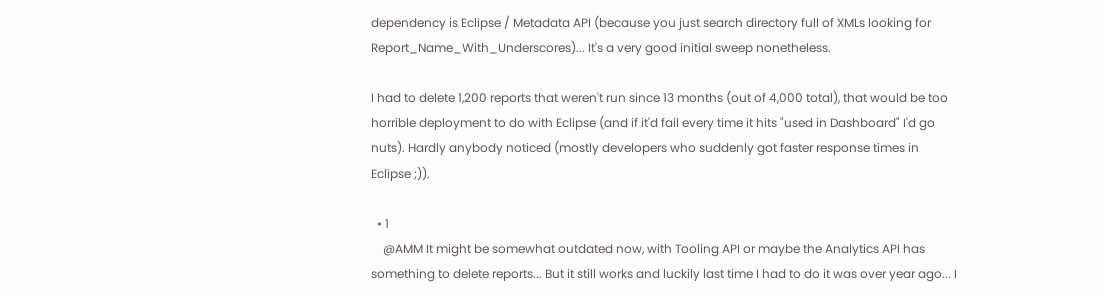dependency is Eclipse / Metadata API (because you just search directory full of XMLs looking for Report_Name_With_Underscores)... It's a very good initial sweep nonetheless.

I had to delete 1,200 reports that weren't run since 13 months (out of 4,000 total), that would be too horrible deployment to do with Eclipse (and if it'd fail every time it hits "used in Dashboard" I'd go nuts). Hardly anybody noticed (mostly developers who suddenly got faster response times in Eclipse ;)).

  • 1
    @AMM It might be somewhat outdated now, with Tooling API or maybe the Analytics API has something to delete reports... But it still works and luckily last time I had to do it was over year ago... I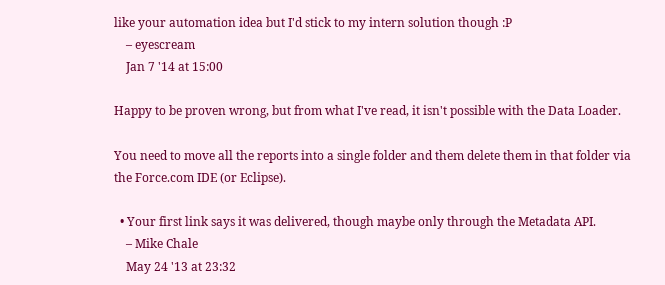like your automation idea but I'd stick to my intern solution though :P
    – eyescream
    Jan 7 '14 at 15:00

Happy to be proven wrong, but from what I've read, it isn't possible with the Data Loader.

You need to move all the reports into a single folder and them delete them in that folder via the Force.com IDE (or Eclipse).

  • Your first link says it was delivered, though maybe only through the Metadata API.
    – Mike Chale
    May 24 '13 at 23:32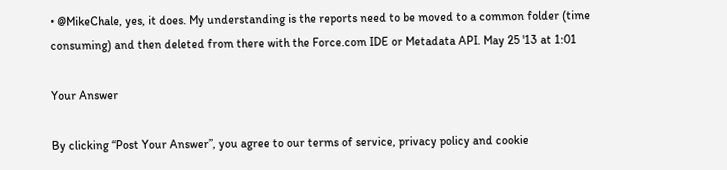• @MikeChale, yes, it does. My understanding is the reports need to be moved to a common folder (time consuming) and then deleted from there with the Force.com IDE or Metadata API. May 25 '13 at 1:01

Your Answer

By clicking “Post Your Answer”, you agree to our terms of service, privacy policy and cookie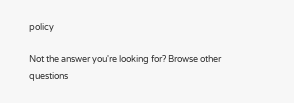policy

Not the answer you're looking for? Browse other questions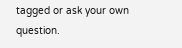tagged or ask your own question.